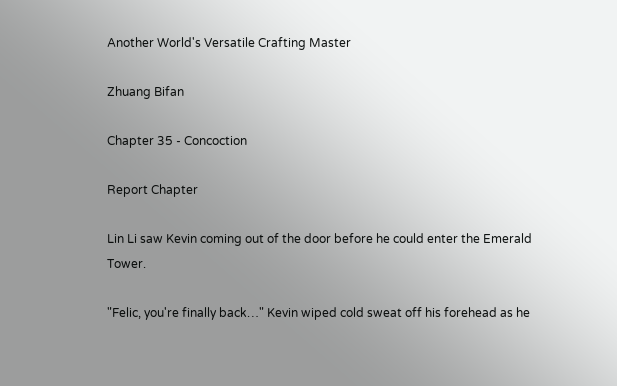Another World's Versatile Crafting Master

Zhuang Bifan

Chapter 35 - Concoction

Report Chapter

Lin Li saw Kevin coming out of the door before he could enter the Emerald Tower.

"Felic, you're finally back…" Kevin wiped cold sweat off his forehead as he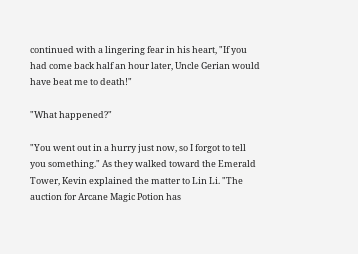continued with a lingering fear in his heart, "If you had come back half an hour later, Uncle Gerian would have beat me to death!"

"What happened?"

"You went out in a hurry just now, so I forgot to tell you something." As they walked toward the Emerald Tower, Kevin explained the matter to Lin Li. "The auction for Arcane Magic Potion has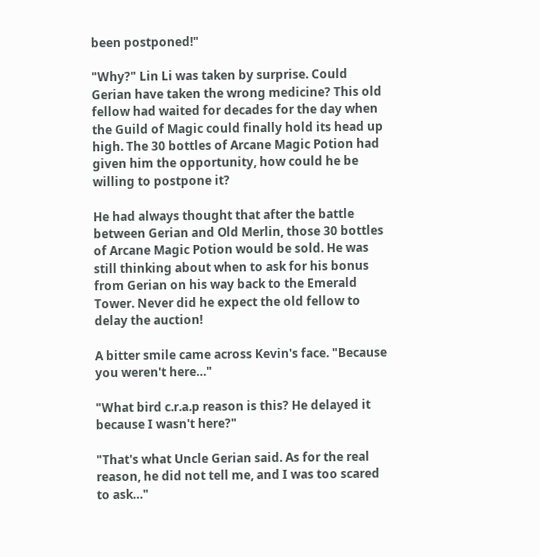been postponed!"

"Why?" Lin Li was taken by surprise. Could Gerian have taken the wrong medicine? This old fellow had waited for decades for the day when the Guild of Magic could finally hold its head up high. The 30 bottles of Arcane Magic Potion had given him the opportunity, how could he be willing to postpone it?

He had always thought that after the battle between Gerian and Old Merlin, those 30 bottles of Arcane Magic Potion would be sold. He was still thinking about when to ask for his bonus from Gerian on his way back to the Emerald Tower. Never did he expect the old fellow to delay the auction!

A bitter smile came across Kevin's face. "Because you weren't here…"

"What bird c.r.a.p reason is this? He delayed it because I wasn't here?"

"That's what Uncle Gerian said. As for the real reason, he did not tell me, and I was too scared to ask…"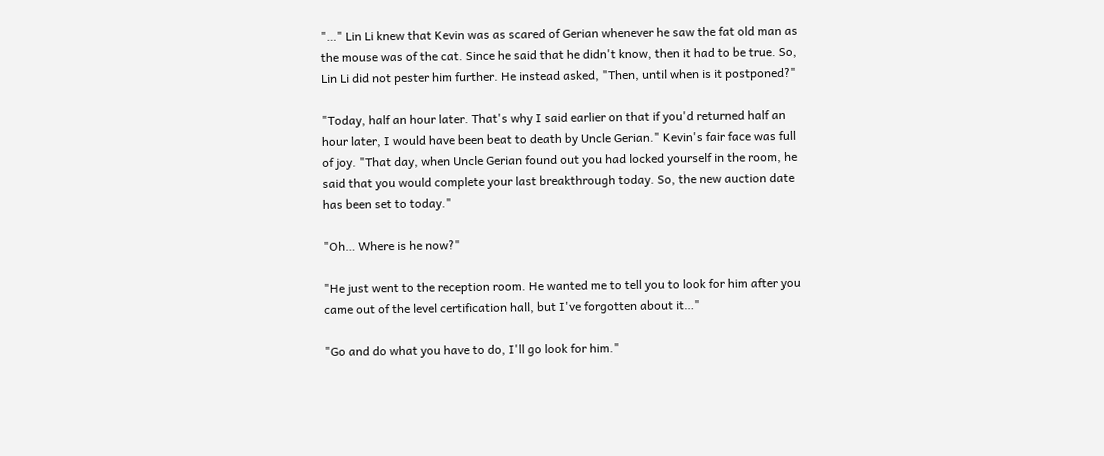"…" Lin Li knew that Kevin was as scared of Gerian whenever he saw the fat old man as the mouse was of the cat. Since he said that he didn't know, then it had to be true. So, Lin Li did not pester him further. He instead asked, "Then, until when is it postponed?"

"Today, half an hour later. That's why I said earlier on that if you'd returned half an hour later, I would have been beat to death by Uncle Gerian." Kevin's fair face was full of joy. "That day, when Uncle Gerian found out you had locked yourself in the room, he said that you would complete your last breakthrough today. So, the new auction date has been set to today."

"Oh… Where is he now?"

"He just went to the reception room. He wanted me to tell you to look for him after you came out of the level certification hall, but I've forgotten about it…"

"Go and do what you have to do, I'll go look for him."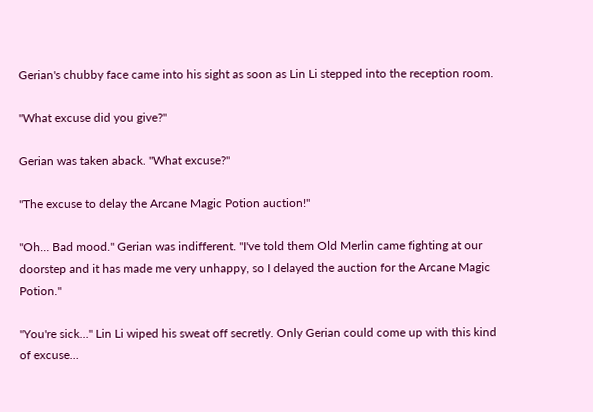Gerian's chubby face came into his sight as soon as Lin Li stepped into the reception room.

"What excuse did you give?"

Gerian was taken aback. "What excuse?"

"The excuse to delay the Arcane Magic Potion auction!"

"Oh… Bad mood." Gerian was indifferent. "I've told them Old Merlin came fighting at our doorstep and it has made me very unhappy, so I delayed the auction for the Arcane Magic Potion."

"You're sick…" Lin Li wiped his sweat off secretly. Only Gerian could come up with this kind of excuse…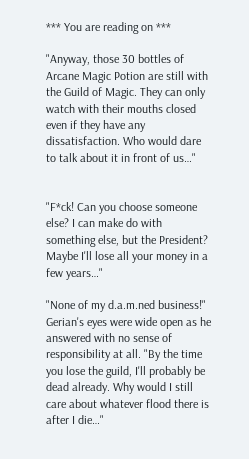*** You are reading on ***

"Anyway, those 30 bottles of Arcane Magic Potion are still with the Guild of Magic. They can only watch with their mouths closed even if they have any dissatisfaction. Who would dare to talk about it in front of us…"


"F*ck! Can you choose someone else? I can make do with something else, but the President? Maybe I'll lose all your money in a few years…"

"None of my d.a.m.ned business!" Gerian's eyes were wide open as he answered with no sense of responsibility at all. "By the time you lose the guild, I'll probably be dead already. Why would I still care about whatever flood there is after I die…"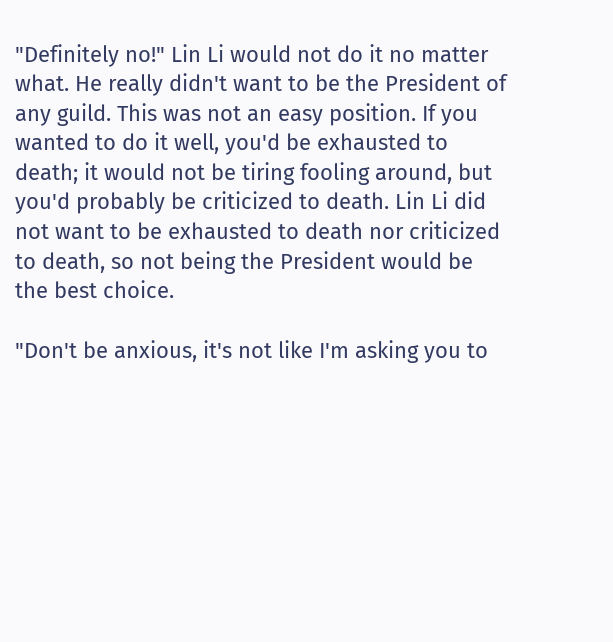"Definitely no!" Lin Li would not do it no matter what. He really didn't want to be the President of any guild. This was not an easy position. If you wanted to do it well, you'd be exhausted to death; it would not be tiring fooling around, but you'd probably be criticized to death. Lin Li did not want to be exhausted to death nor criticized to death, so not being the President would be the best choice.

"Don't be anxious, it's not like I'm asking you to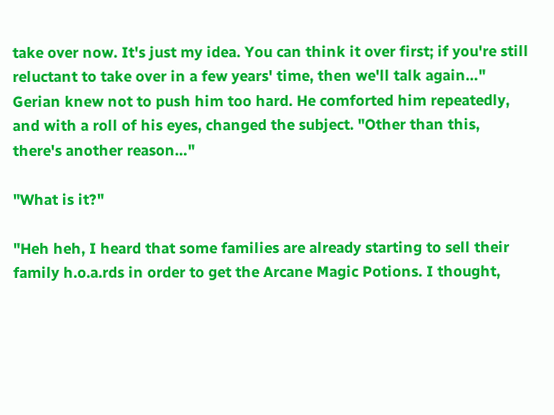take over now. It's just my idea. You can think it over first; if you're still reluctant to take over in a few years' time, then we'll talk again…" Gerian knew not to push him too hard. He comforted him repeatedly, and with a roll of his eyes, changed the subject. "Other than this, there's another reason…"

"What is it?"

"Heh heh, I heard that some families are already starting to sell their family h.o.a.rds in order to get the Arcane Magic Potions. I thought,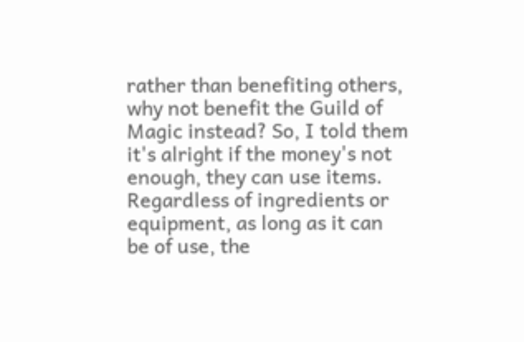rather than benefiting others, why not benefit the Guild of Magic instead? So, I told them it's alright if the money's not enough, they can use items. Regardless of ingredients or equipment, as long as it can be of use, the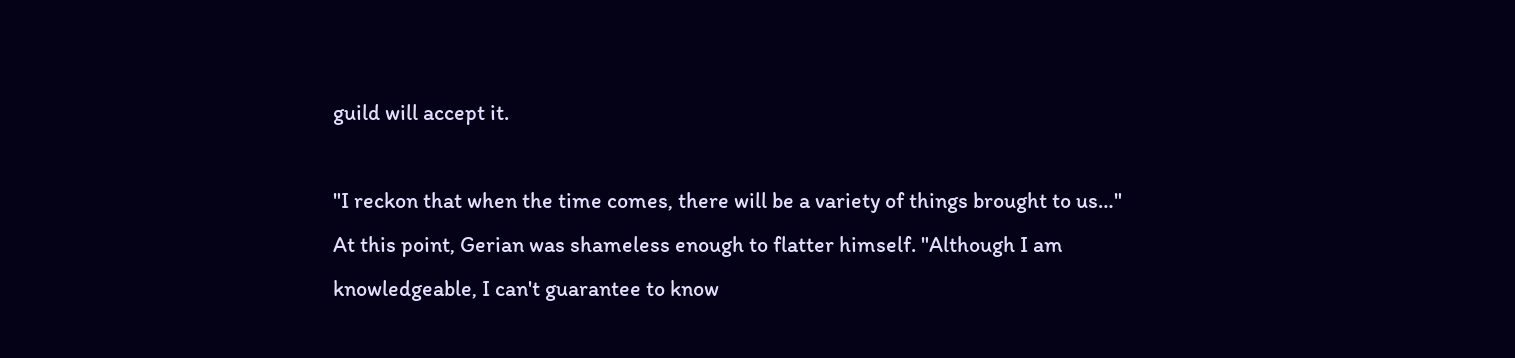guild will accept it.

"I reckon that when the time comes, there will be a variety of things brought to us…" At this point, Gerian was shameless enough to flatter himself. "Although I am knowledgeable, I can't guarantee to know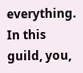everything. In this guild, you,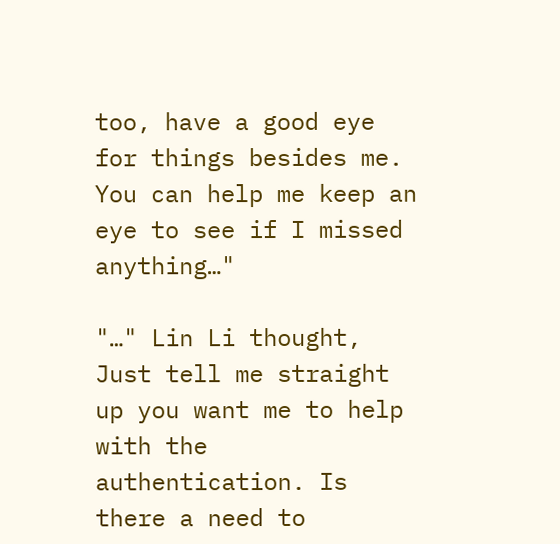too, have a good eye for things besides me. You can help me keep an eye to see if I missed anything…"

"…" Lin Li thought, Just tell me straight up you want me to help with the authentication. Is there a need to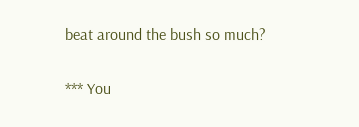beat around the bush so much?

*** You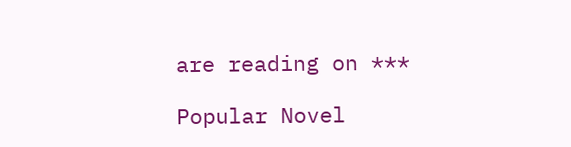are reading on ***

Popular Novel